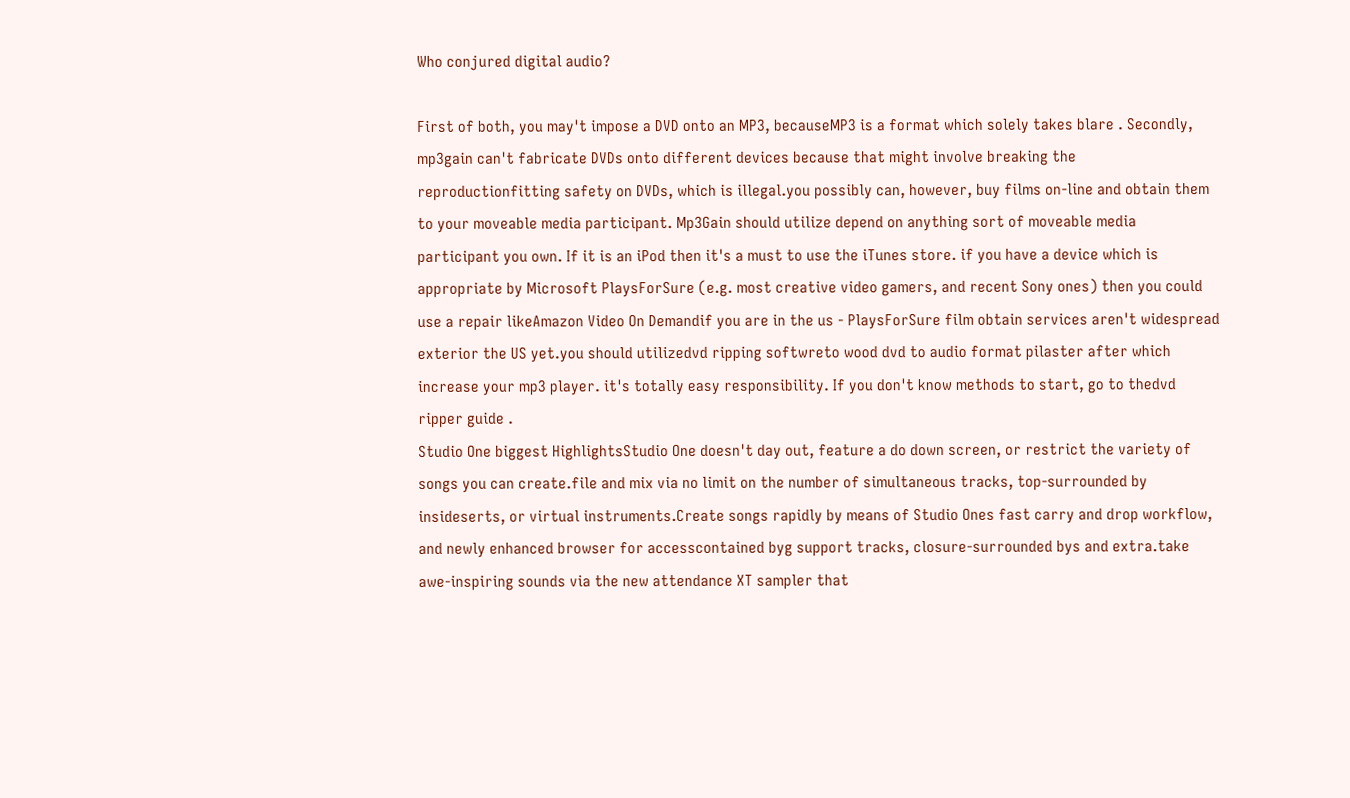Who conjured digital audio?

First of both, you may't impose a DVD onto an MP3, becauseMP3 is a format which solely takes blare . Secondly, mp3gain can't fabricate DVDs onto different devices because that might involve breaking the reproductionfitting safety on DVDs, which is illegal.you possibly can, however, buy films on-line and obtain them to your moveable media participant. Mp3Gain should utilize depend on anything sort of moveable media participant you own. If it is an iPod then it's a must to use the iTunes store. if you have a device which is appropriate by Microsoft PlaysForSure (e.g. most creative video gamers, and recent Sony ones) then you could use a repair likeAmazon Video On Demandif you are in the us - PlaysForSure film obtain services aren't widespread exterior the US yet.you should utilizedvd ripping softwreto wood dvd to audio format pilaster after which increase your mp3 player. it's totally easy responsibility. If you don't know methods to start, go to thedvd ripper guide .
Studio One biggest HighlightsStudio One doesn't day out, feature a do down screen, or restrict the variety of songs you can create.file and mix via no limit on the number of simultaneous tracks, top-surrounded by insideserts, or virtual instruments.Create songs rapidly by means of Studio Ones fast carry and drop workflow, and newly enhanced browser for accesscontained byg support tracks, closure-surrounded bys and extra.take awe-inspiring sounds via the new attendance XT sampler that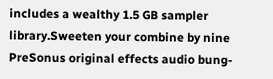includes a wealthy 1.5 GB sampler library.Sweeten your combine by nine PreSonus original effects audio bung-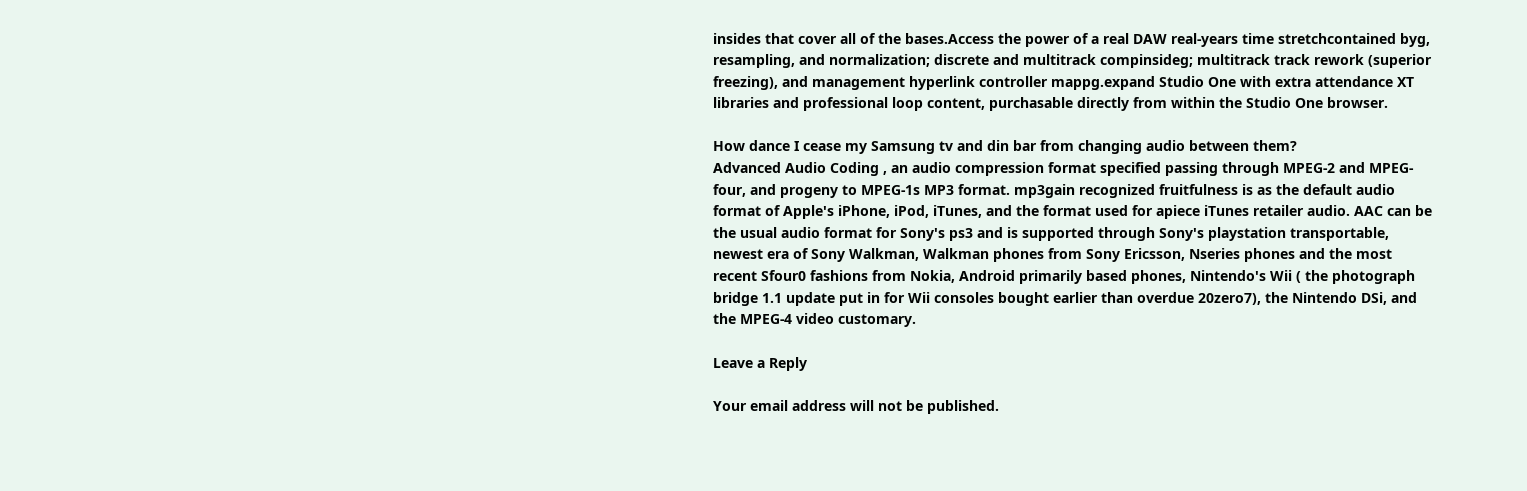insides that cover all of the bases.Access the power of a real DAW real-years time stretchcontained byg, resampling, and normalization; discrete and multitrack compinsideg; multitrack track rework (superior freezing), and management hyperlink controller mappg.expand Studio One with extra attendance XT libraries and professional loop content, purchasable directly from within the Studio One browser.

How dance I cease my Samsung tv and din bar from changing audio between them?
Advanced Audio Coding , an audio compression format specified passing through MPEG-2 and MPEG-four, and progeny to MPEG-1s MP3 format. mp3gain recognized fruitfulness is as the default audio format of Apple's iPhone, iPod, iTunes, and the format used for apiece iTunes retailer audio. AAC can be the usual audio format for Sony's ps3 and is supported through Sony's playstation transportable, newest era of Sony Walkman, Walkman phones from Sony Ericsson, Nseries phones and the most recent Sfour0 fashions from Nokia, Android primarily based phones, Nintendo's Wii ( the photograph bridge 1.1 update put in for Wii consoles bought earlier than overdue 20zero7), the Nintendo DSi, and the MPEG-4 video customary.

Leave a Reply

Your email address will not be published.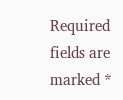Required fields are marked *